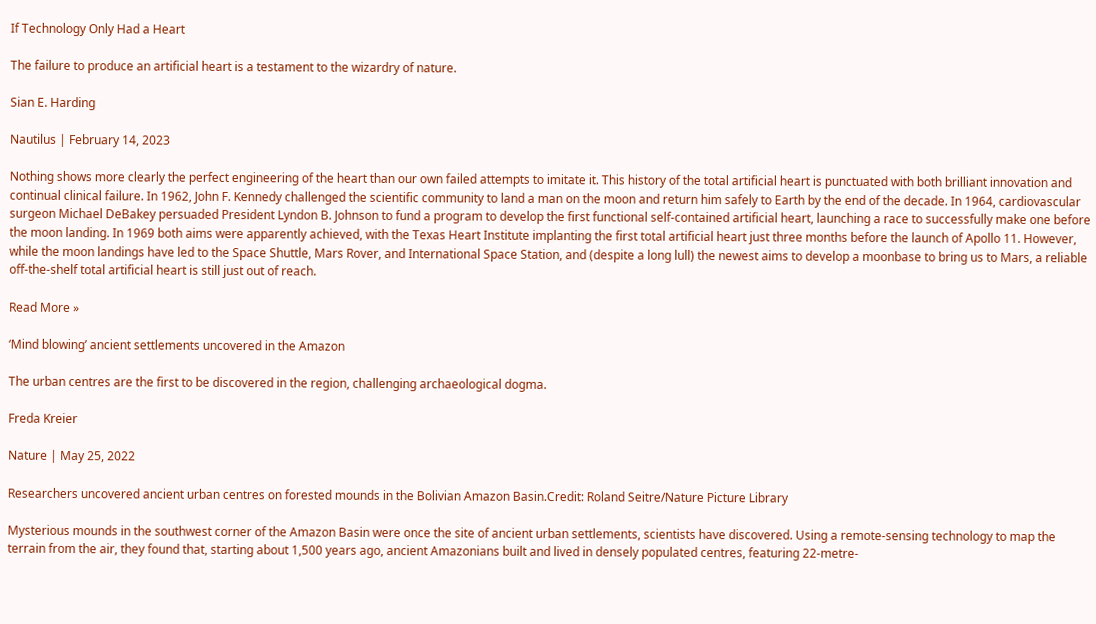If Technology Only Had a Heart

The failure to produce an artificial heart is a testament to the wizardry of nature.

Sian E. Harding

Nautilus | February 14, 2023

Nothing shows more clearly the perfect engineering of the heart than our own failed attempts to imitate it. This history of the total artificial heart is punctuated with both brilliant innovation and continual clinical failure. In 1962, John F. Kennedy challenged the scientific community to land a man on the moon and return him safely to Earth by the end of the decade. In 1964, cardiovascular surgeon Michael DeBakey persuaded President Lyndon B. Johnson to fund a program to develop the first functional self-contained artificial heart, launching a race to successfully make one before the moon landing. In 1969 both aims were apparently achieved, with the Texas Heart Institute implanting the first total artificial heart just three months before the launch of Apollo 11. However, while the moon landings have led to the Space Shuttle, Mars Rover, and International Space Station, and (despite a long lull) the newest aims to develop a moonbase to bring us to Mars, a reliable off-the-shelf total artificial heart is still just out of reach.

Read More »

‘Mind blowing’ ancient settlements uncovered in the Amazon

The urban centres are the first to be discovered in the region, challenging archaeological dogma.

Freda Kreier

Nature | May 25, 2022

Researchers uncovered ancient urban centres on forested mounds in the Bolivian Amazon Basin.Credit: Roland Seitre/Nature Picture Library

Mysterious mounds in the southwest corner of the Amazon Basin were once the site of ancient urban settlements, scientists have discovered. Using a remote-sensing technology to map the terrain from the air, they found that, starting about 1,500 years ago, ancient Amazonians built and lived in densely populated centres, featuring 22-metre-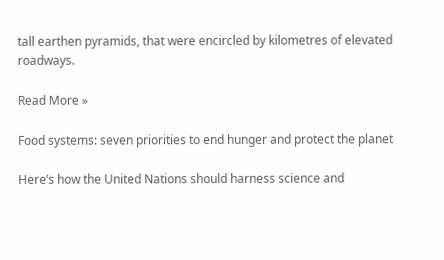tall earthen pyramids, that were encircled by kilometres of elevated roadways.

Read More »

Food systems: seven priorities to end hunger and protect the planet

Here’s how the United Nations should harness science and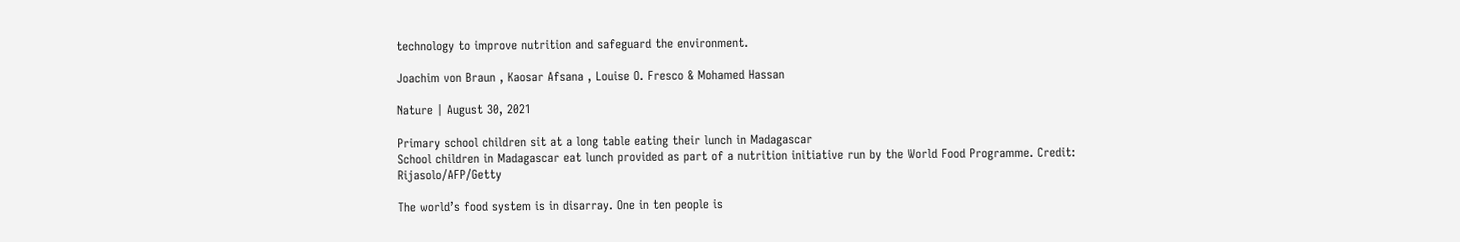technology to improve nutrition and safeguard the environment.

Joachim von Braun , Kaosar Afsana , Louise O. Fresco & Mohamed Hassan

Nature | August 30, 2021

Primary school children sit at a long table eating their lunch in Madagascar
School children in Madagascar eat lunch provided as part of a nutrition initiative run by the World Food Programme. Credit: Rijasolo/AFP/Getty

The world’s food system is in disarray. One in ten people is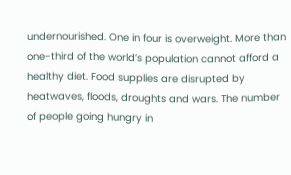undernourished. One in four is overweight. More than one-third of the world’s population cannot afford a healthy diet. Food supplies are disrupted by heatwaves, floods, droughts and wars. The number of people going hungry in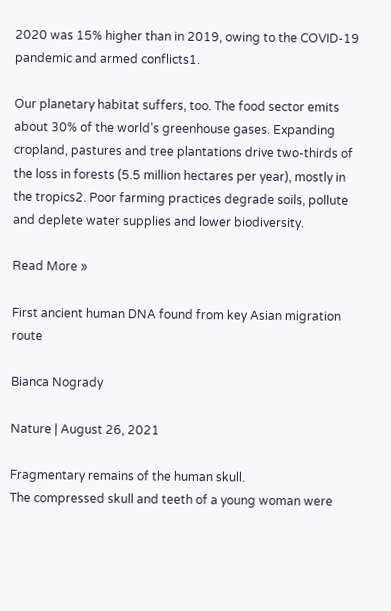2020 was 15% higher than in 2019, owing to the COVID-19 pandemic and armed conflicts1.

Our planetary habitat suffers, too. The food sector emits about 30% of the world’s greenhouse gases. Expanding cropland, pastures and tree plantations drive two-thirds of the loss in forests (5.5 million hectares per year), mostly in the tropics2. Poor farming practices degrade soils, pollute and deplete water supplies and lower biodiversity.

Read More »

First ancient human DNA found from key Asian migration route

Bianca Nogrady

Nature | August 26, 2021

Fragmentary remains of the human skull.
The compressed skull and teeth of a young woman were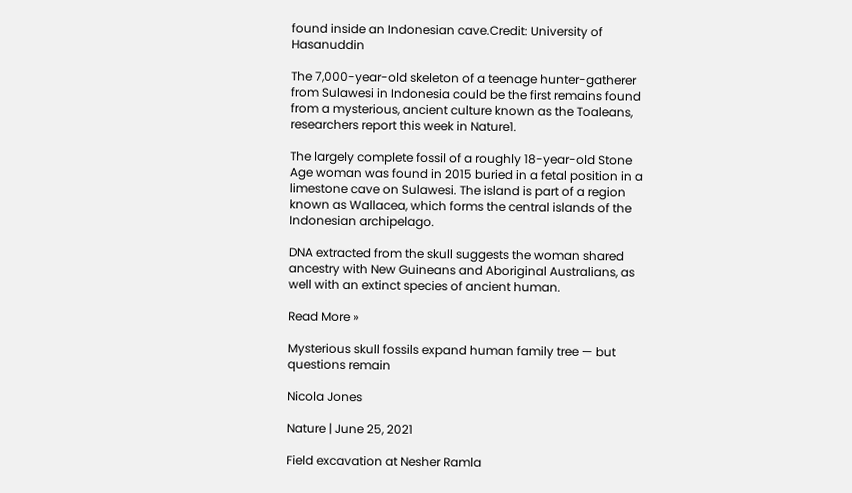found inside an Indonesian cave.Credit: University of Hasanuddin

The 7,000-year-old skeleton of a teenage hunter-gatherer from Sulawesi in Indonesia could be the first remains found from a mysterious, ancient culture known as the Toaleans, researchers report this week in Nature1.

The largely complete fossil of a roughly 18-year-old Stone Age woman was found in 2015 buried in a fetal position in a limestone cave on Sulawesi. The island is part of a region known as Wallacea, which forms the central islands of the Indonesian archipelago.

DNA extracted from the skull suggests the woman shared ancestry with New Guineans and Aboriginal Australians, as well with an extinct species of ancient human.

Read More »

Mysterious skull fossils expand human family tree — but questions remain

Nicola Jones

Nature | June 25, 2021

Field excavation at Nesher Ramla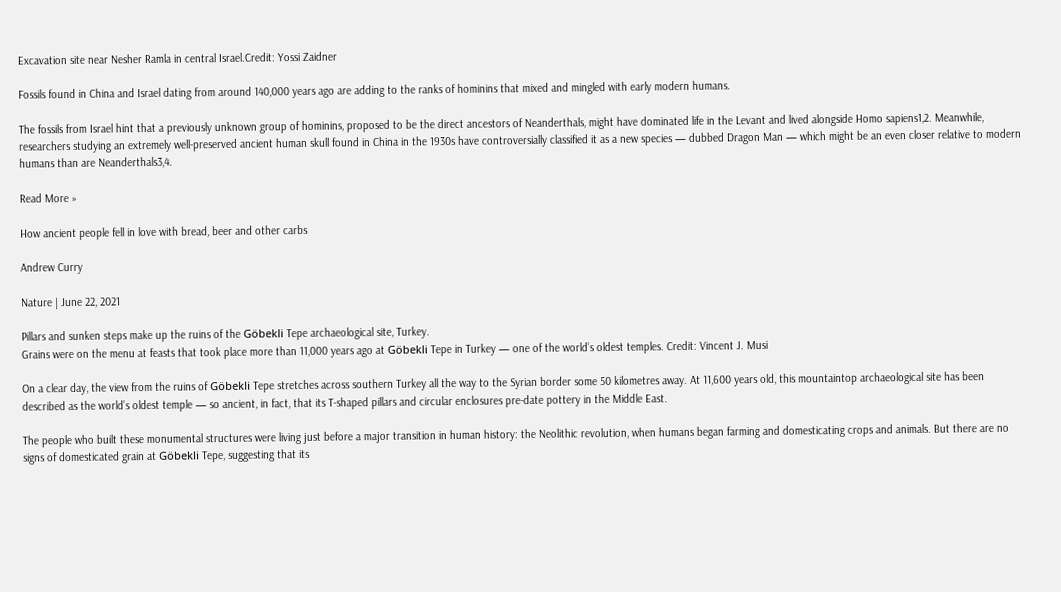Excavation site near Nesher Ramla in central Israel.Credit: Yossi Zaidner

Fossils found in China and Israel dating from around 140,000 years ago are adding to the ranks of hominins that mixed and mingled with early modern humans.

The fossils from Israel hint that a previously unknown group of hominins, proposed to be the direct ancestors of Neanderthals, might have dominated life in the Levant and lived alongside Homo sapiens1,2. Meanwhile, researchers studying an extremely well-preserved ancient human skull found in China in the 1930s have controversially classified it as a new species — dubbed Dragon Man — which might be an even closer relative to modern humans than are Neanderthals3,4.

Read More »

How ancient people fell in love with bread, beer and other carbs

Andrew Curry

Nature | June 22, 2021

Pillars and sunken steps make up the ruins of the Göbekli Tepe archaeological site, Turkey.
Grains were on the menu at feasts that took place more than 11,000 years ago at Göbekli Tepe in Turkey — one of the world’s oldest temples. Credit: Vincent J. Musi

On a clear day, the view from the ruins of Göbekli Tepe stretches across southern Turkey all the way to the Syrian border some 50 kilometres away. At 11,600 years old, this mountaintop archaeological site has been described as the world’s oldest temple — so ancient, in fact, that its T-shaped pillars and circular enclosures pre-date pottery in the Middle East.

The people who built these monumental structures were living just before a major transition in human history: the Neolithic revolution, when humans began farming and domesticating crops and animals. But there are no signs of domesticated grain at Göbekli Tepe, suggesting that its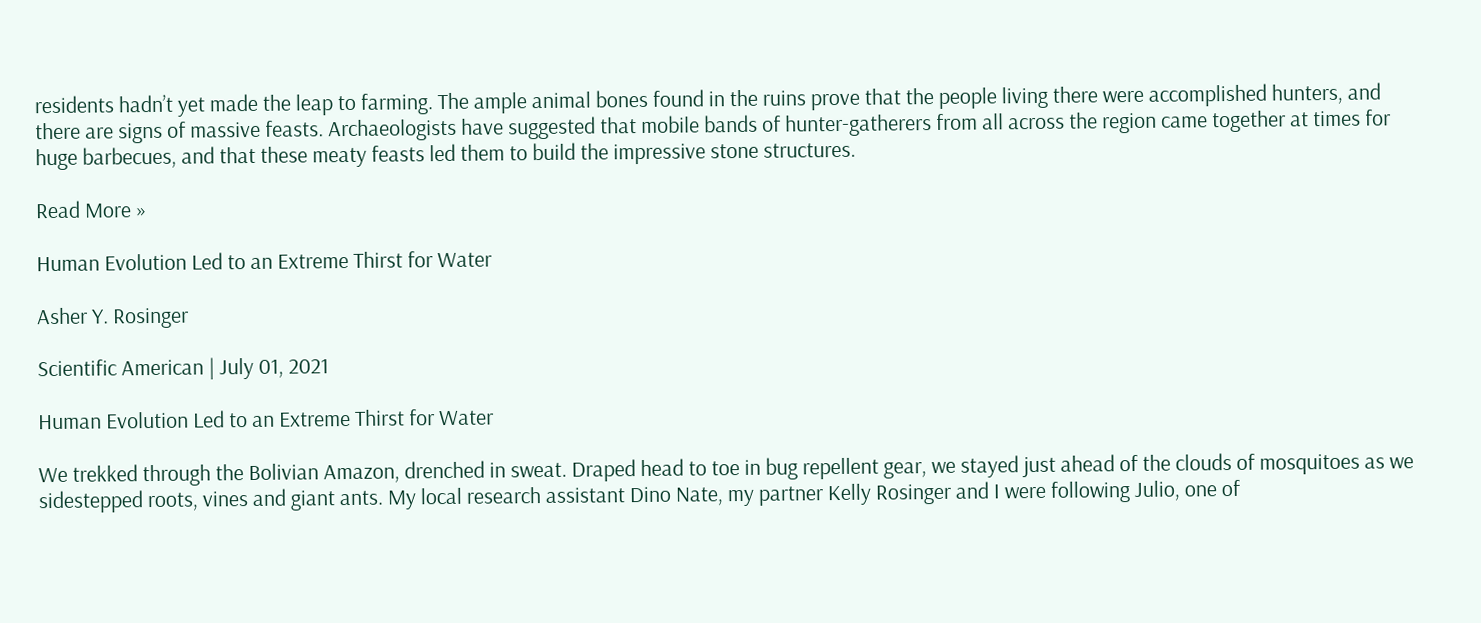residents hadn’t yet made the leap to farming. The ample animal bones found in the ruins prove that the people living there were accomplished hunters, and there are signs of massive feasts. Archaeologists have suggested that mobile bands of hunter-gatherers from all across the region came together at times for huge barbecues, and that these meaty feasts led them to build the impressive stone structures.

Read More »

Human Evolution Led to an Extreme Thirst for Water

Asher Y. Rosinger

Scientific American | July 01, 2021

Human Evolution Led to an Extreme Thirst for Water

We trekked through the Bolivian Amazon, drenched in sweat. Draped head to toe in bug repellent gear, we stayed just ahead of the clouds of mosquitoes as we sidestepped roots, vines and giant ants. My local research assistant Dino Nate, my partner Kelly Rosinger and I were following Julio, one of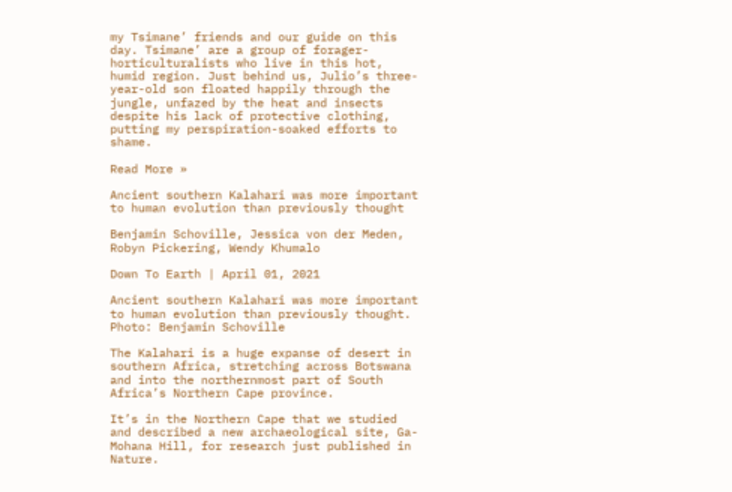my Tsimane’ friends and our guide on this day. Tsimane’ are a group of forager-horticulturalists who live in this hot, humid region. Just behind us, Julio’s three-year-old son floated happily through the jungle, unfazed by the heat and insects despite his lack of protective clothing, putting my perspiration-soaked efforts to shame.

Read More »

Ancient southern Kalahari was more important to human evolution than previously thought

Benjamin Schoville, Jessica von der Meden, Robyn Pickering, Wendy Khumalo

Down To Earth | April 01, 2021

Ancient southern Kalahari was more important to human evolution than previously thought. Photo: Benjamin Schoville

The Kalahari is a huge expanse of desert in southern Africa, stretching across Botswana and into the northernmost part of South Africa’s Northern Cape province.

It’s in the Northern Cape that we studied and described a new archaeological site, Ga-Mohana Hill, for research just published in Nature.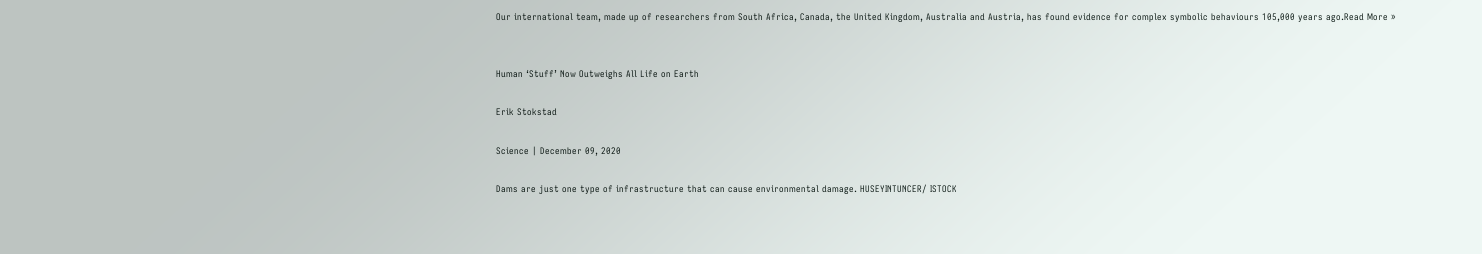Our international team, made up of researchers from South Africa, Canada, the United Kingdom, Australia and Austria, has found evidence for complex symbolic behaviours 105,000 years ago.Read More »


Human ‘Stuff’ Now Outweighs All Life on Earth

Erik Stokstad

Science | December 09, 2020

Dams are just one type of infrastructure that can cause environmental damage. HUSEYINTUNCER/ ISTOCK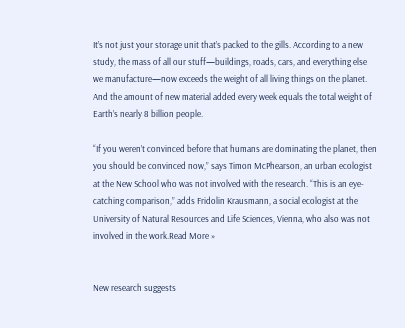It’s not just your storage unit that’s packed to the gills. According to a new study, the mass of all our stuff—buildings, roads, cars, and everything else we manufacture—now exceeds the weight of all living things on the planet. And the amount of new material added every week equals the total weight of Earth’s nearly 8 billion people.

“If you weren’t convinced before that humans are dominating the planet, then you should be convinced now,” says Timon McPhearson, an urban ecologist at the New School who was not involved with the research. “This is an eye-catching comparison,” adds Fridolin Krausmann, a social ecologist at the University of Natural Resources and Life Sciences, Vienna, who also was not involved in the work.Read More »


New research suggests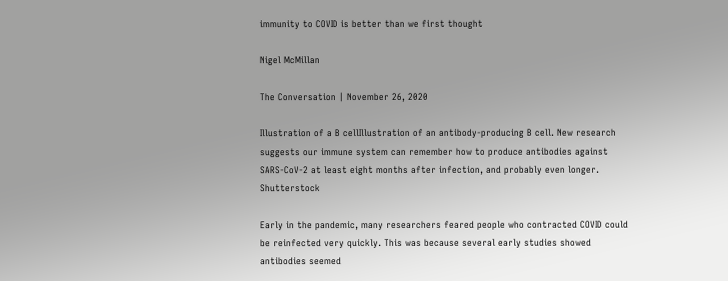immunity to COVID is better than we first thought

Nigel McMillan

The Conversation | November 26, 2020

Illustration of a B cellIllustration of an antibody-producing B cell. New research suggests our immune system can remember how to produce antibodies against SARS-CoV-2 at least eight months after infection, and probably even longer. Shutterstock

Early in the pandemic, many researchers feared people who contracted COVID could be reinfected very quickly. This was because several early studies showed antibodies seemed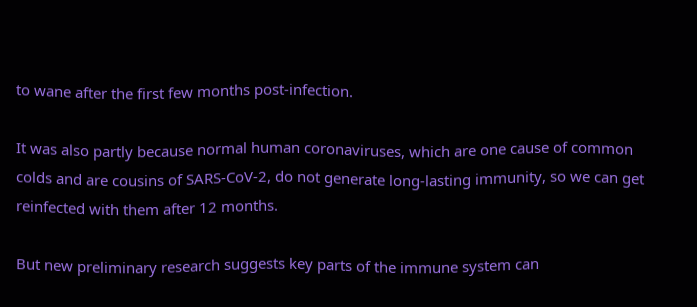to wane after the first few months post-infection.

It was also partly because normal human coronaviruses, which are one cause of common colds and are cousins of SARS-CoV-2, do not generate long-lasting immunity, so we can get reinfected with them after 12 months.

But new preliminary research suggests key parts of the immune system can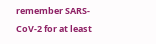remember SARS-CoV-2 for at least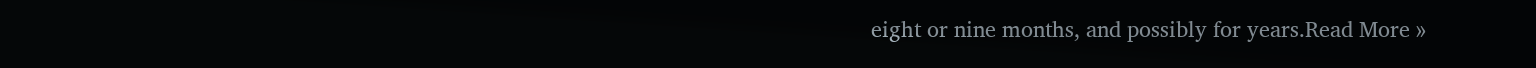eight or nine months, and possibly for years.Read More »